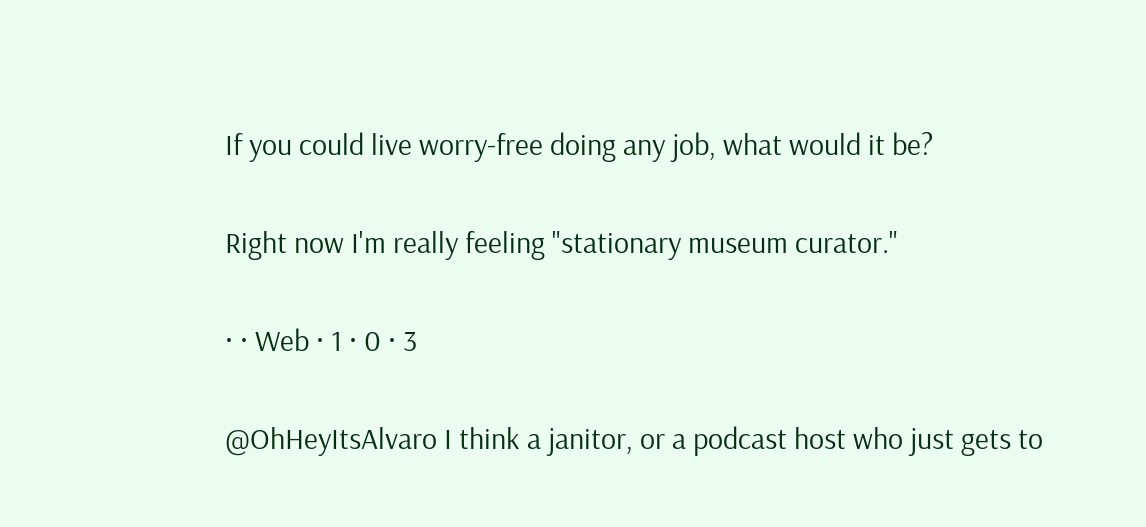If you could live worry-free doing any job, what would it be?

Right now I'm really feeling "stationary museum curator."

· · Web · 1 · 0 · 3

@OhHeyItsAlvaro I think a janitor, or a podcast host who just gets to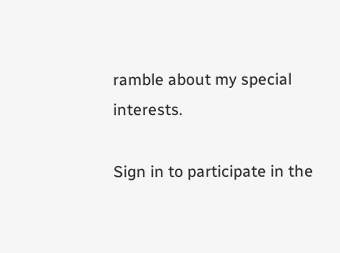ramble about my special interests.

Sign in to participate in the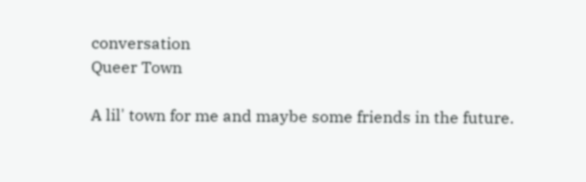conversation
Queer Town

A lil' town for me and maybe some friends in the future.